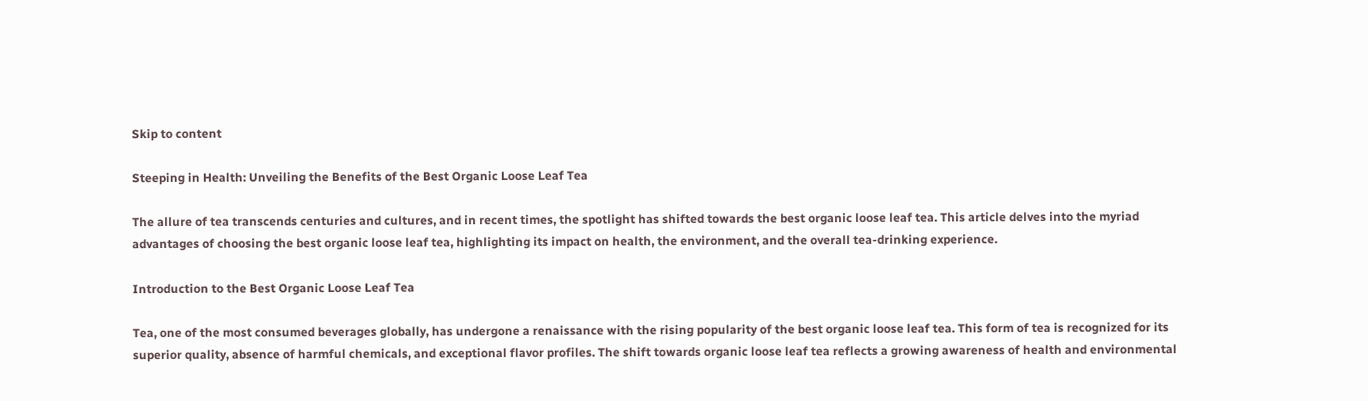Skip to content

Steeping in Health: Unveiling the Benefits of the Best Organic Loose Leaf Tea

The allure of tea transcends centuries and cultures, and in recent times, the spotlight has shifted towards the best organic loose leaf tea. This article delves into the myriad advantages of choosing the best organic loose leaf tea, highlighting its impact on health, the environment, and the overall tea-drinking experience.

Introduction to the Best Organic Loose Leaf Tea

Tea, one of the most consumed beverages globally, has undergone a renaissance with the rising popularity of the best organic loose leaf tea. This form of tea is recognized for its superior quality, absence of harmful chemicals, and exceptional flavor profiles. The shift towards organic loose leaf tea reflects a growing awareness of health and environmental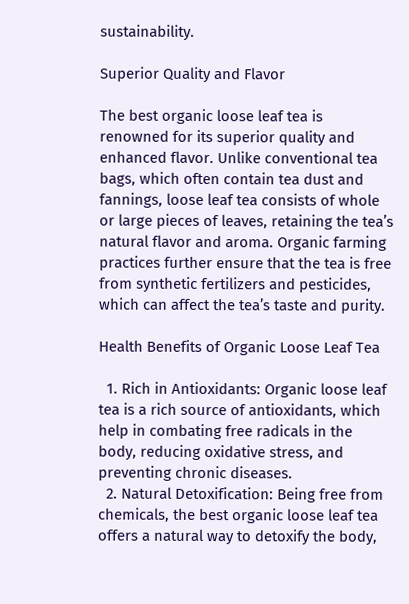sustainability.

Superior Quality and Flavor

The best organic loose leaf tea is renowned for its superior quality and enhanced flavor. Unlike conventional tea bags, which often contain tea dust and fannings, loose leaf tea consists of whole or large pieces of leaves, retaining the tea’s natural flavor and aroma. Organic farming practices further ensure that the tea is free from synthetic fertilizers and pesticides, which can affect the tea’s taste and purity.

Health Benefits of Organic Loose Leaf Tea

  1. Rich in Antioxidants: Organic loose leaf tea is a rich source of antioxidants, which help in combating free radicals in the body, reducing oxidative stress, and preventing chronic diseases.
  2. Natural Detoxification: Being free from chemicals, the best organic loose leaf tea offers a natural way to detoxify the body,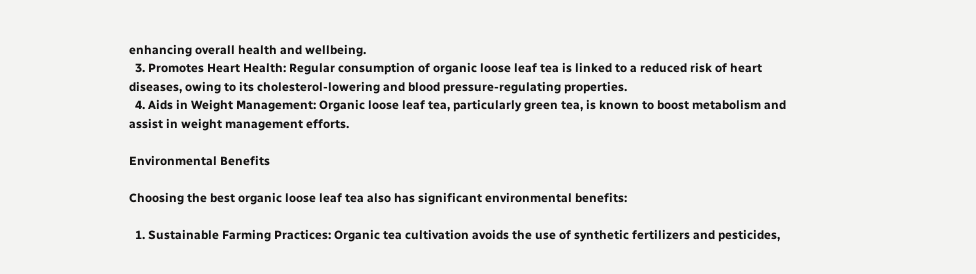enhancing overall health and wellbeing.
  3. Promotes Heart Health: Regular consumption of organic loose leaf tea is linked to a reduced risk of heart diseases, owing to its cholesterol-lowering and blood pressure-regulating properties.
  4. Aids in Weight Management: Organic loose leaf tea, particularly green tea, is known to boost metabolism and assist in weight management efforts.

Environmental Benefits

Choosing the best organic loose leaf tea also has significant environmental benefits:

  1. Sustainable Farming Practices: Organic tea cultivation avoids the use of synthetic fertilizers and pesticides,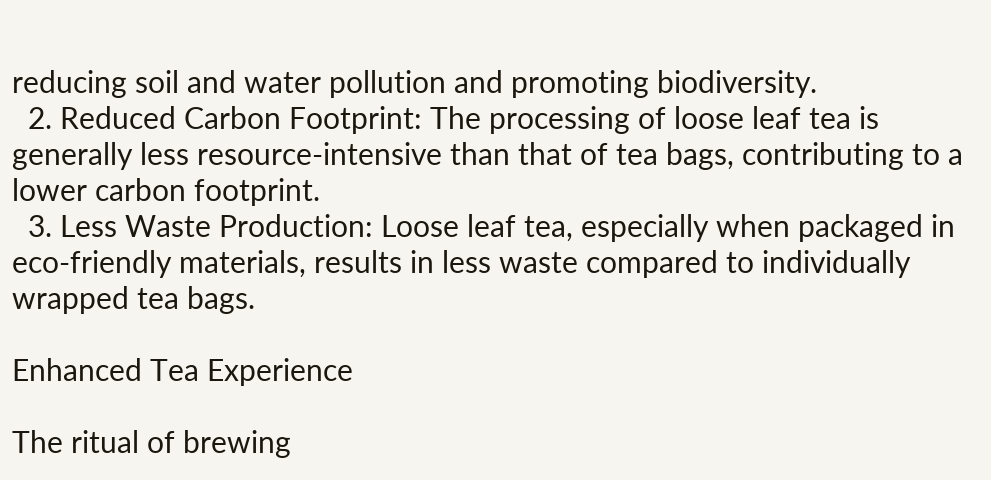reducing soil and water pollution and promoting biodiversity.
  2. Reduced Carbon Footprint: The processing of loose leaf tea is generally less resource-intensive than that of tea bags, contributing to a lower carbon footprint.
  3. Less Waste Production: Loose leaf tea, especially when packaged in eco-friendly materials, results in less waste compared to individually wrapped tea bags.

Enhanced Tea Experience

The ritual of brewing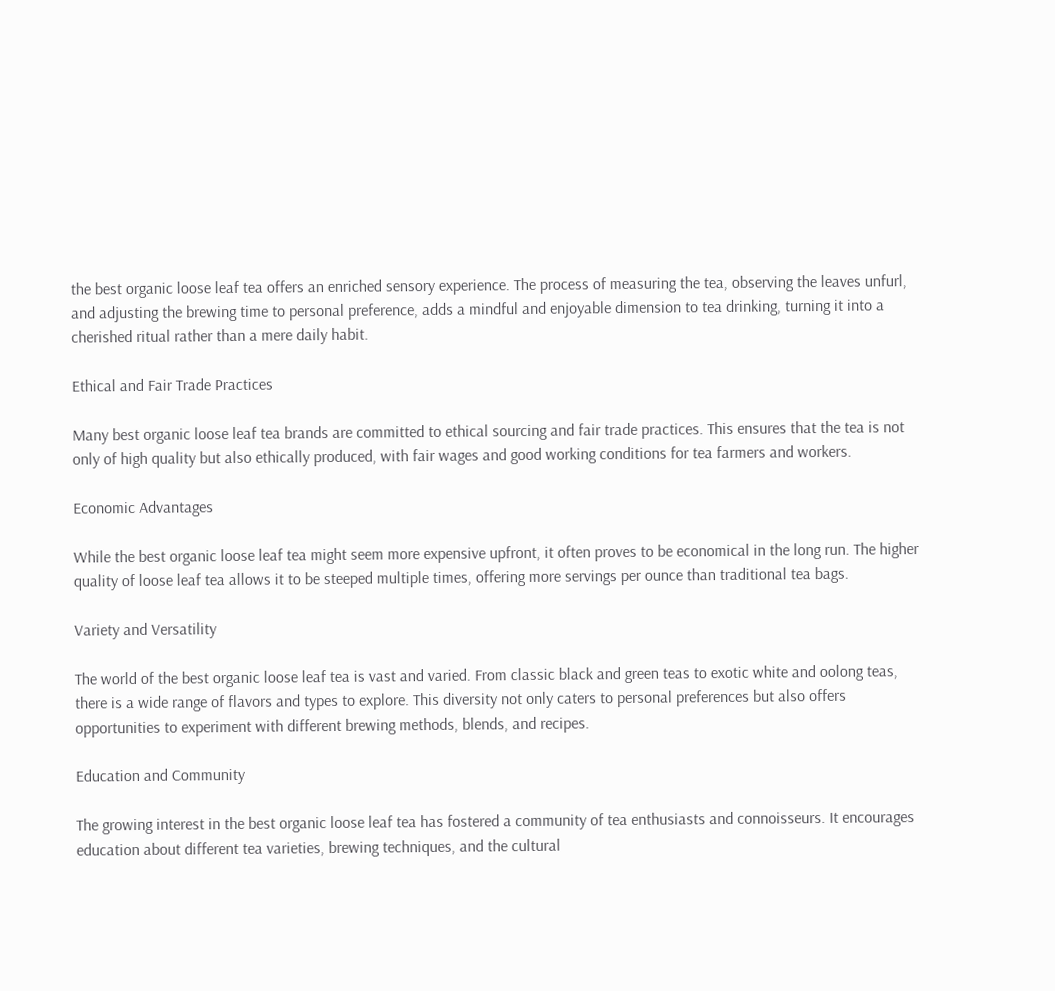the best organic loose leaf tea offers an enriched sensory experience. The process of measuring the tea, observing the leaves unfurl, and adjusting the brewing time to personal preference, adds a mindful and enjoyable dimension to tea drinking, turning it into a cherished ritual rather than a mere daily habit.

Ethical and Fair Trade Practices

Many best organic loose leaf tea brands are committed to ethical sourcing and fair trade practices. This ensures that the tea is not only of high quality but also ethically produced, with fair wages and good working conditions for tea farmers and workers.

Economic Advantages

While the best organic loose leaf tea might seem more expensive upfront, it often proves to be economical in the long run. The higher quality of loose leaf tea allows it to be steeped multiple times, offering more servings per ounce than traditional tea bags.

Variety and Versatility

The world of the best organic loose leaf tea is vast and varied. From classic black and green teas to exotic white and oolong teas, there is a wide range of flavors and types to explore. This diversity not only caters to personal preferences but also offers opportunities to experiment with different brewing methods, blends, and recipes.

Education and Community

The growing interest in the best organic loose leaf tea has fostered a community of tea enthusiasts and connoisseurs. It encourages education about different tea varieties, brewing techniques, and the cultural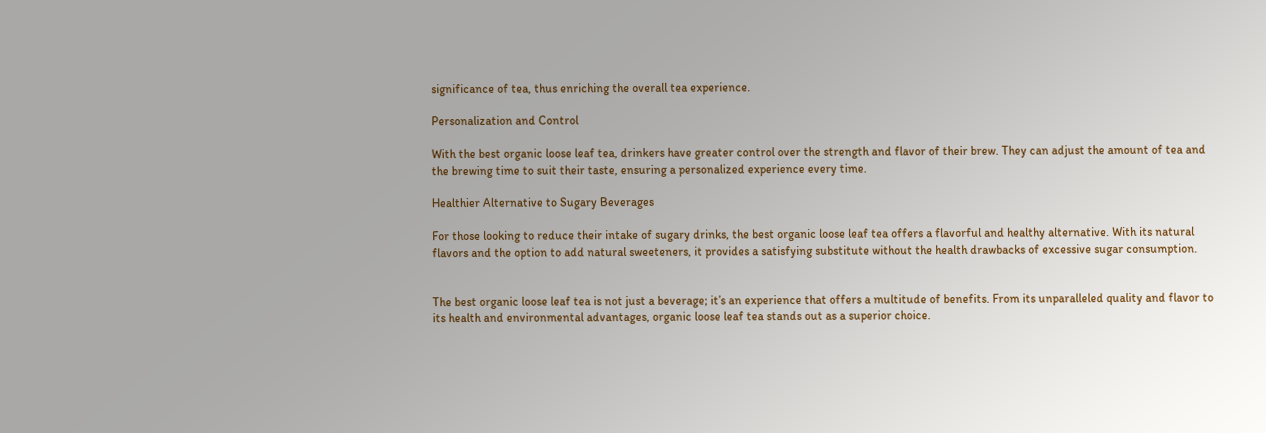significance of tea, thus enriching the overall tea experience.

Personalization and Control

With the best organic loose leaf tea, drinkers have greater control over the strength and flavor of their brew. They can adjust the amount of tea and the brewing time to suit their taste, ensuring a personalized experience every time.

Healthier Alternative to Sugary Beverages

For those looking to reduce their intake of sugary drinks, the best organic loose leaf tea offers a flavorful and healthy alternative. With its natural flavors and the option to add natural sweeteners, it provides a satisfying substitute without the health drawbacks of excessive sugar consumption.


The best organic loose leaf tea is not just a beverage; it’s an experience that offers a multitude of benefits. From its unparalleled quality and flavor to its health and environmental advantages, organic loose leaf tea stands out as a superior choice.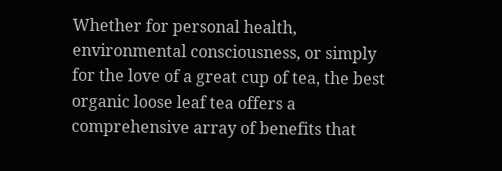Whether for personal health, environmental consciousness, or simply for the love of a great cup of tea, the best organic loose leaf tea offers a comprehensive array of benefits that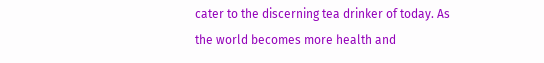cater to the discerning tea drinker of today. As the world becomes more health and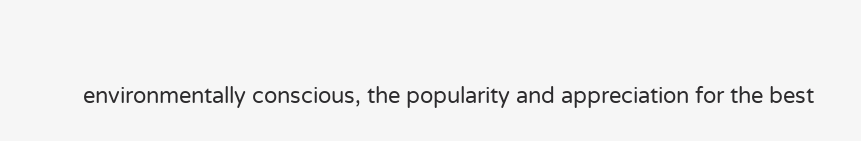environmentally conscious, the popularity and appreciation for the best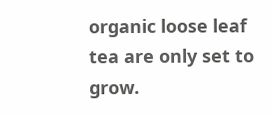organic loose leaf tea are only set to grow.